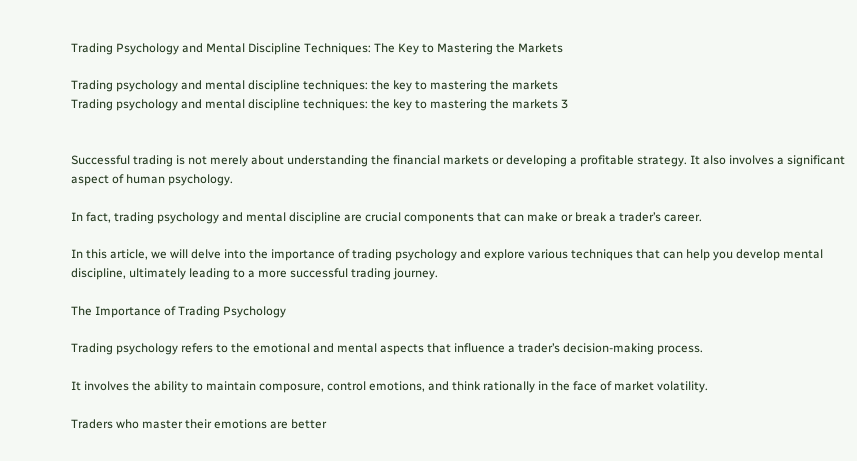Trading Psychology and Mental Discipline Techniques: The Key to Mastering the Markets

Trading psychology and mental discipline techniques: the key to mastering the markets
Trading psychology and mental discipline techniques: the key to mastering the markets 3


Successful trading is not merely about understanding the financial markets or developing a profitable strategy. It also involves a significant aspect of human psychology.

In fact, trading psychology and mental discipline are crucial components that can make or break a trader’s career.

In this article, we will delve into the importance of trading psychology and explore various techniques that can help you develop mental discipline, ultimately leading to a more successful trading journey.

The Importance of Trading Psychology

Trading psychology refers to the emotional and mental aspects that influence a trader’s decision-making process.

It involves the ability to maintain composure, control emotions, and think rationally in the face of market volatility.

Traders who master their emotions are better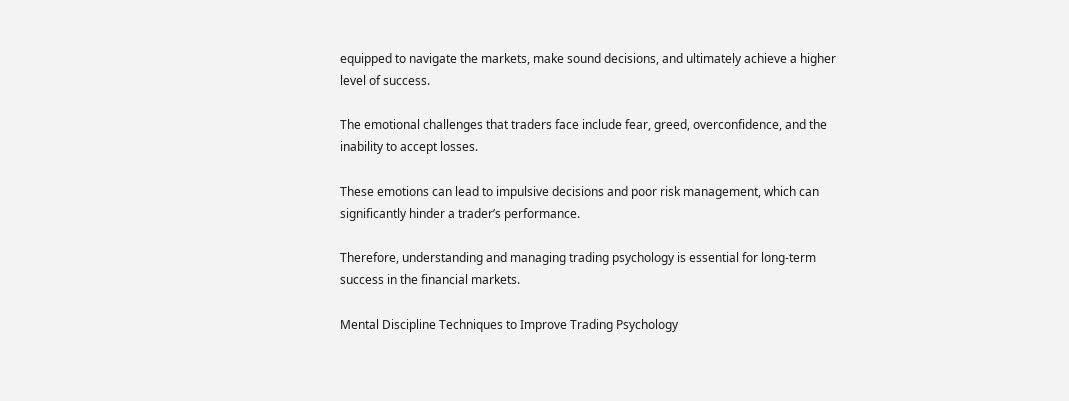equipped to navigate the markets, make sound decisions, and ultimately achieve a higher level of success.

The emotional challenges that traders face include fear, greed, overconfidence, and the inability to accept losses.

These emotions can lead to impulsive decisions and poor risk management, which can significantly hinder a trader’s performance.

Therefore, understanding and managing trading psychology is essential for long-term success in the financial markets.

Mental Discipline Techniques to Improve Trading Psychology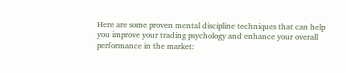Here are some proven mental discipline techniques that can help you improve your trading psychology and enhance your overall performance in the market: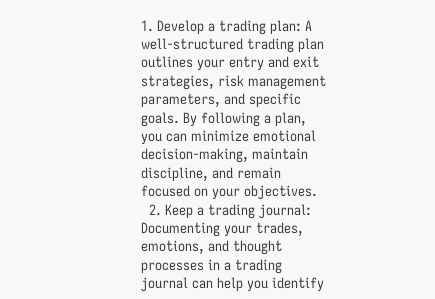1. Develop a trading plan: A well-structured trading plan outlines your entry and exit strategies, risk management parameters, and specific goals. By following a plan, you can minimize emotional decision-making, maintain discipline, and remain focused on your objectives.
  2. Keep a trading journal: Documenting your trades, emotions, and thought processes in a trading journal can help you identify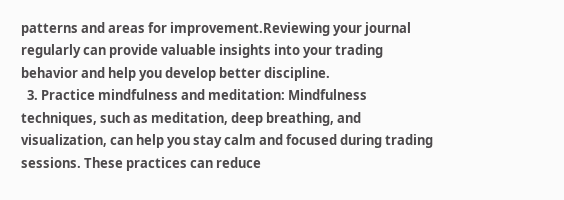patterns and areas for improvement.Reviewing your journal regularly can provide valuable insights into your trading behavior and help you develop better discipline.
  3. Practice mindfulness and meditation: Mindfulness techniques, such as meditation, deep breathing, and visualization, can help you stay calm and focused during trading sessions. These practices can reduce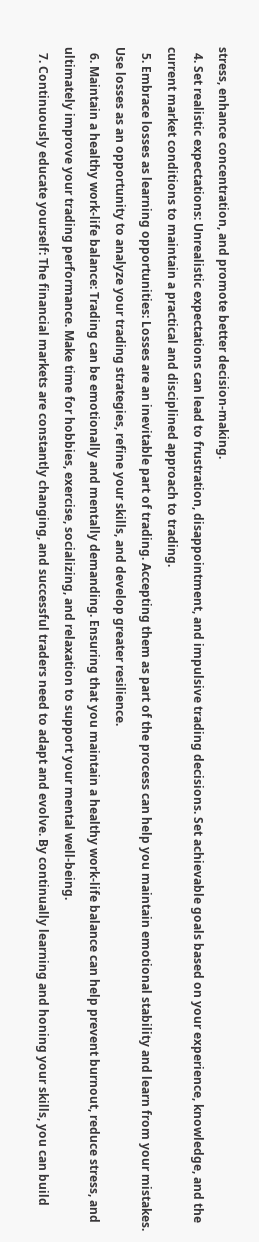stress, enhance concentration, and promote better decision-making.
  4. Set realistic expectations: Unrealistic expectations can lead to frustration, disappointment, and impulsive trading decisions. Set achievable goals based on your experience, knowledge, and the current market conditions to maintain a practical and disciplined approach to trading.
  5. Embrace losses as learning opportunities: Losses are an inevitable part of trading. Accepting them as part of the process can help you maintain emotional stability and learn from your mistakes. Use losses as an opportunity to analyze your trading strategies, refine your skills, and develop greater resilience.
  6. Maintain a healthy work-life balance: Trading can be emotionally and mentally demanding. Ensuring that you maintain a healthy work-life balance can help prevent burnout, reduce stress, and ultimately improve your trading performance. Make time for hobbies, exercise, socializing, and relaxation to support your mental well-being.
  7. Continuously educate yourself: The financial markets are constantly changing, and successful traders need to adapt and evolve. By continually learning and honing your skills, you can build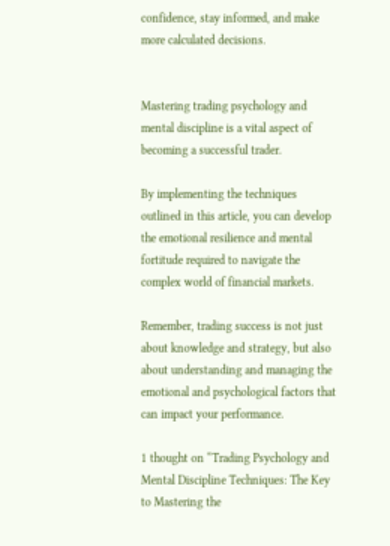confidence, stay informed, and make more calculated decisions.


Mastering trading psychology and mental discipline is a vital aspect of becoming a successful trader.

By implementing the techniques outlined in this article, you can develop the emotional resilience and mental fortitude required to navigate the complex world of financial markets.

Remember, trading success is not just about knowledge and strategy, but also about understanding and managing the emotional and psychological factors that can impact your performance.

1 thought on “Trading Psychology and Mental Discipline Techniques: The Key to Mastering the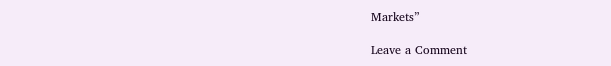Markets”

Leave a Comment